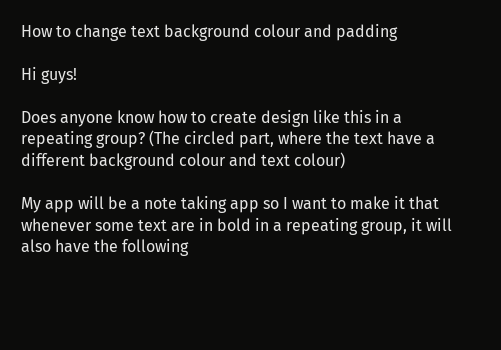How to change text background colour and padding

Hi guys!

Does anyone know how to create design like this in a repeating group? (The circled part, where the text have a different background colour and text colour)

My app will be a note taking app so I want to make it that whenever some text are in bold in a repeating group, it will also have the following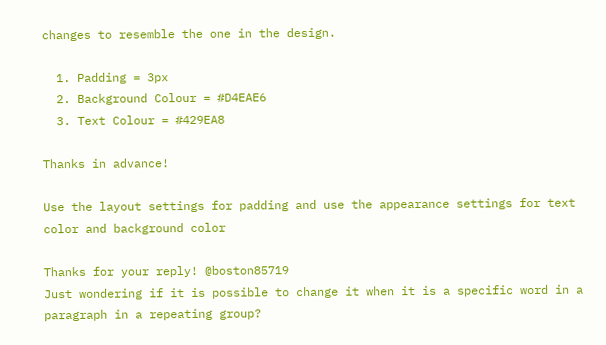changes to resemble the one in the design.

  1. Padding = 3px
  2. Background Colour = #D4EAE6
  3. Text Colour = #429EA8

Thanks in advance!

Use the layout settings for padding and use the appearance settings for text color and background color

Thanks for your reply! @boston85719
Just wondering if it is possible to change it when it is a specific word in a paragraph in a repeating group?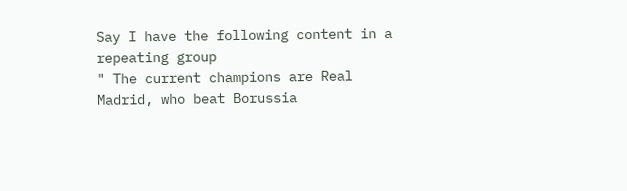Say I have the following content in a repeating group
" The current champions are Real Madrid, who beat Borussia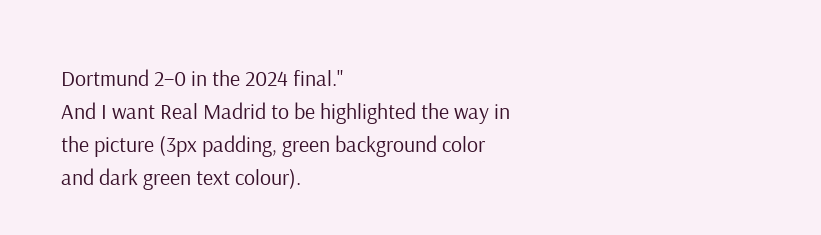Dortmund 2–0 in the 2024 final."
And I want Real Madrid to be highlighted the way in the picture (3px padding, green background color and dark green text colour).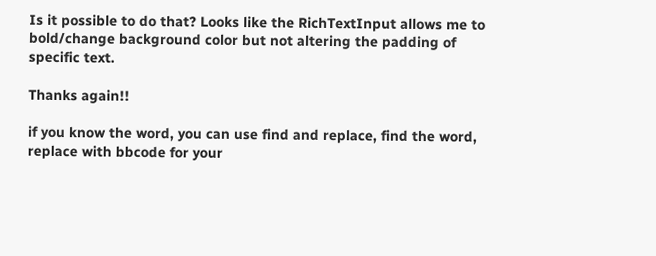Is it possible to do that? Looks like the RichTextInput allows me to bold/change background color but not altering the padding of specific text.

Thanks again!!

if you know the word, you can use find and replace, find the word, replace with bbcode for your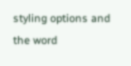styling options and the word